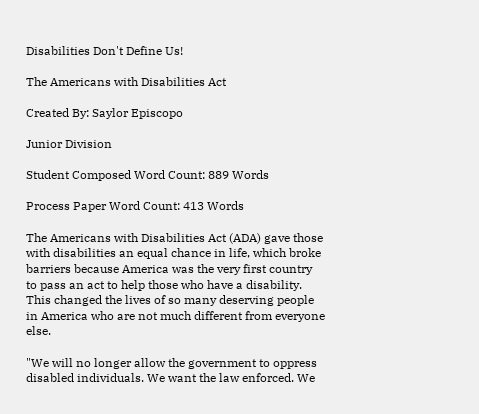Disabilities Don't Define Us!

The Americans with Disabilities Act

Created By: Saylor Episcopo

Junior Division

Student Composed Word Count: 889 Words

Process Paper Word Count: 413 Words

The Americans with Disabilities Act (ADA) gave those with disabilities an equal chance in life, which broke barriers because America was the very first country to pass an act to help those who have a disability. This changed the lives of so many deserving people in America who are not much different from everyone else.

"We will no longer allow the government to oppress disabled individuals. We want the law enforced. We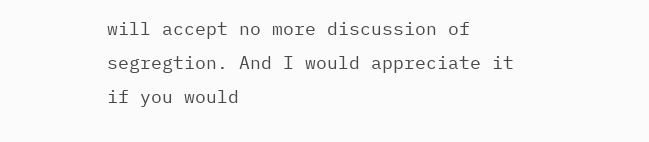will accept no more discussion of segregtion. And I would appreciate it if you would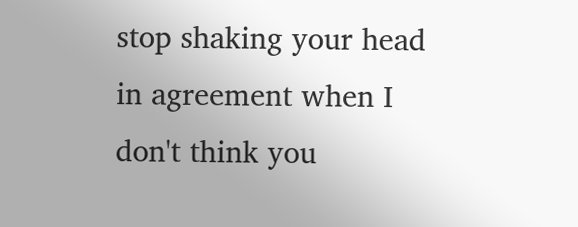stop shaking your head in agreement when I don't think you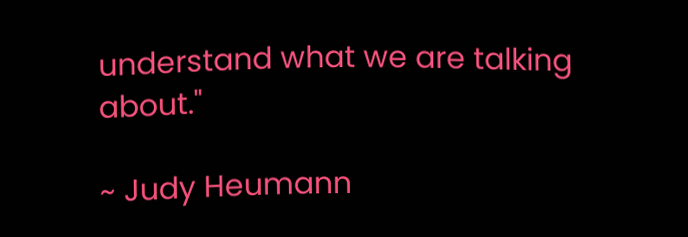understand what we are talking about."

~ Judy Heumann